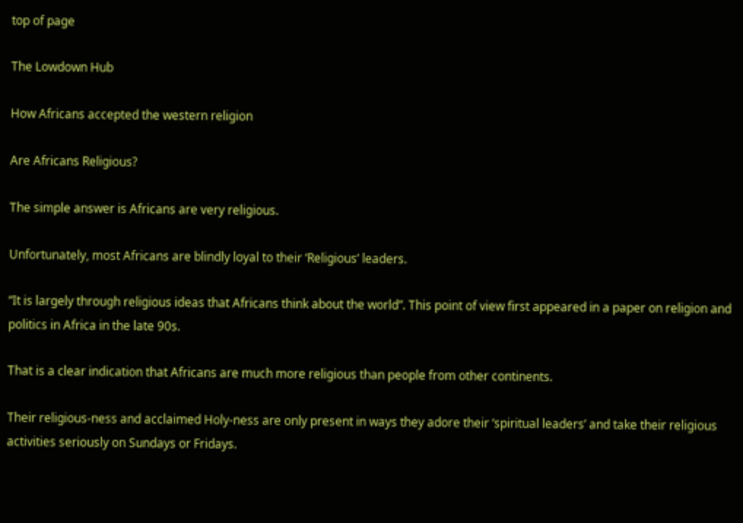top of page

The Lowdown Hub

How Africans accepted the western religion

Are Africans Religious?

The simple answer is Africans are very religious.

Unfortunately, most Africans are blindly loyal to their ‘Religious’ leaders.

“It is largely through religious ideas that Africans think about the world”. This point of view first appeared in a paper on religion and politics in Africa in the late 90s.

That is a clear indication that Africans are much more religious than people from other continents.

Their religious-ness and acclaimed Holy-ness are only present in ways they adore their ‘spiritual leaders’ and take their religious activities seriously on Sundays or Fridays.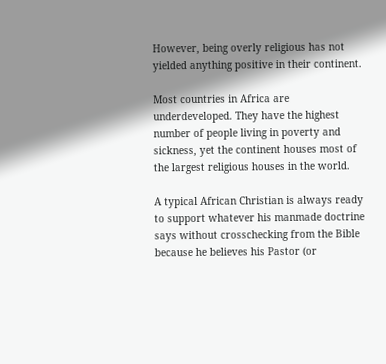However, being overly religious has not yielded anything positive in their continent.

Most countries in Africa are underdeveloped. They have the highest number of people living in poverty and sickness, yet the continent houses most of the largest religious houses in the world.

A typical African Christian is always ready to support whatever his manmade doctrine says without crosschecking from the Bible because he believes his Pastor (or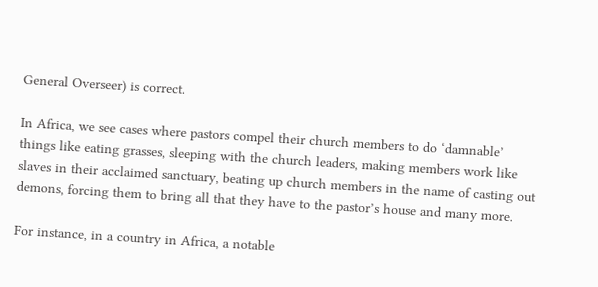General Overseer) is correct.

In Africa, we see cases where pastors compel their church members to do ‘damnable’ things like eating grasses, sleeping with the church leaders, making members work like slaves in their acclaimed sanctuary, beating up church members in the name of casting out demons, forcing them to bring all that they have to the pastor’s house and many more.

For instance, in a country in Africa, a notable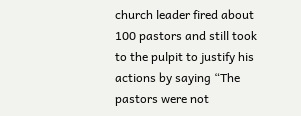church leader fired about 100 pastors and still took to the pulpit to justify his actions by saying “The pastors were not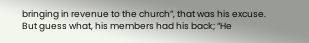bringing in revenue to the church”, that was his excuse. But guess what, his members had his back; “He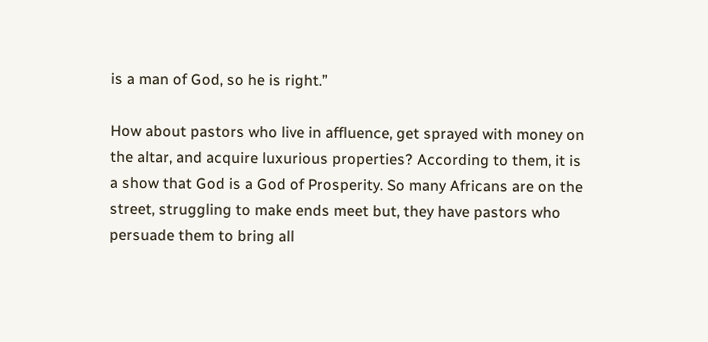is a man of God, so he is right.”

How about pastors who live in affluence, get sprayed with money on the altar, and acquire luxurious properties? According to them, it is a show that God is a God of Prosperity. So many Africans are on the street, struggling to make ends meet but, they have pastors who persuade them to bring all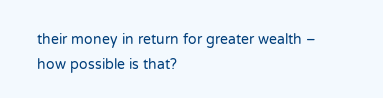their money in return for greater wealth – how possible is that?